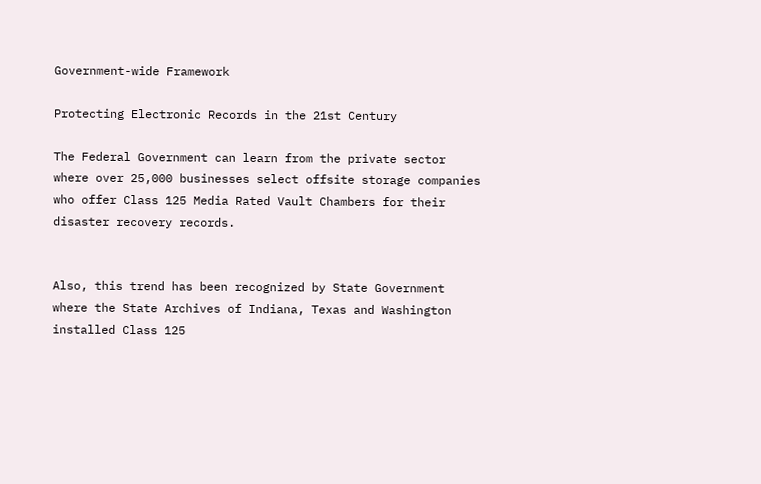Government-wide Framework

Protecting Electronic Records in the 21st Century

The Federal Government can learn from the private sector where over 25,000 businesses select offsite storage companies who offer Class 125 Media Rated Vault Chambers for their disaster recovery records.


Also, this trend has been recognized by State Government where the State Archives of Indiana, Texas and Washington installed Class 125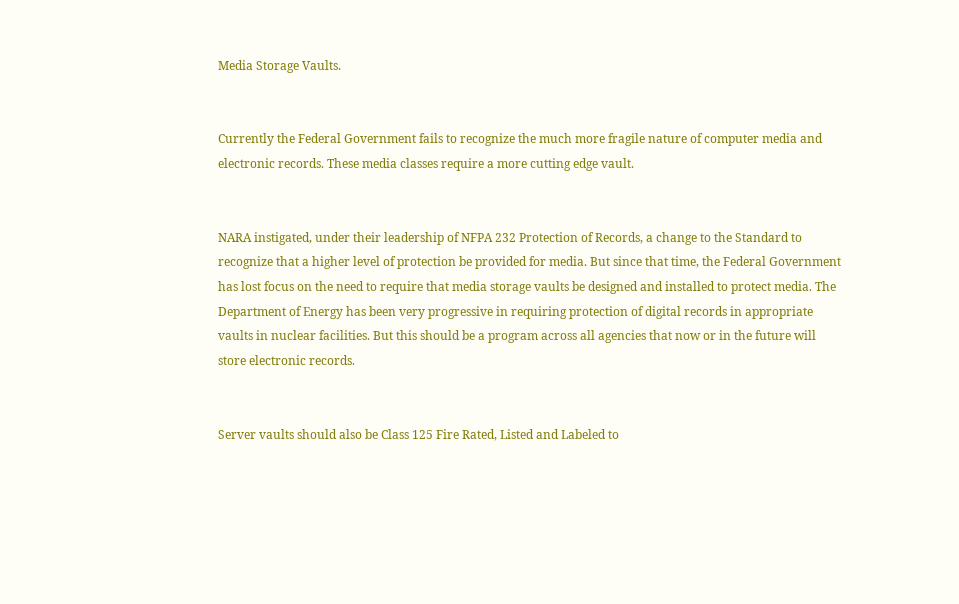Media Storage Vaults.


Currently the Federal Government fails to recognize the much more fragile nature of computer media and electronic records. These media classes require a more cutting edge vault.


NARA instigated, under their leadership of NFPA 232 Protection of Records, a change to the Standard to recognize that a higher level of protection be provided for media. But since that time, the Federal Government has lost focus on the need to require that media storage vaults be designed and installed to protect media. The Department of Energy has been very progressive in requiring protection of digital records in appropriate vaults in nuclear facilities. But this should be a program across all agencies that now or in the future will store electronic records.


Server vaults should also be Class 125 Fire Rated, Listed and Labeled to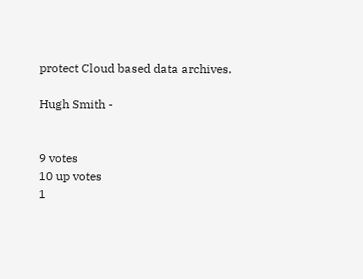protect Cloud based data archives.

Hugh Smith -


9 votes
10 up votes
1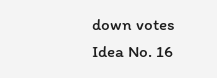down votes
Idea No. 16